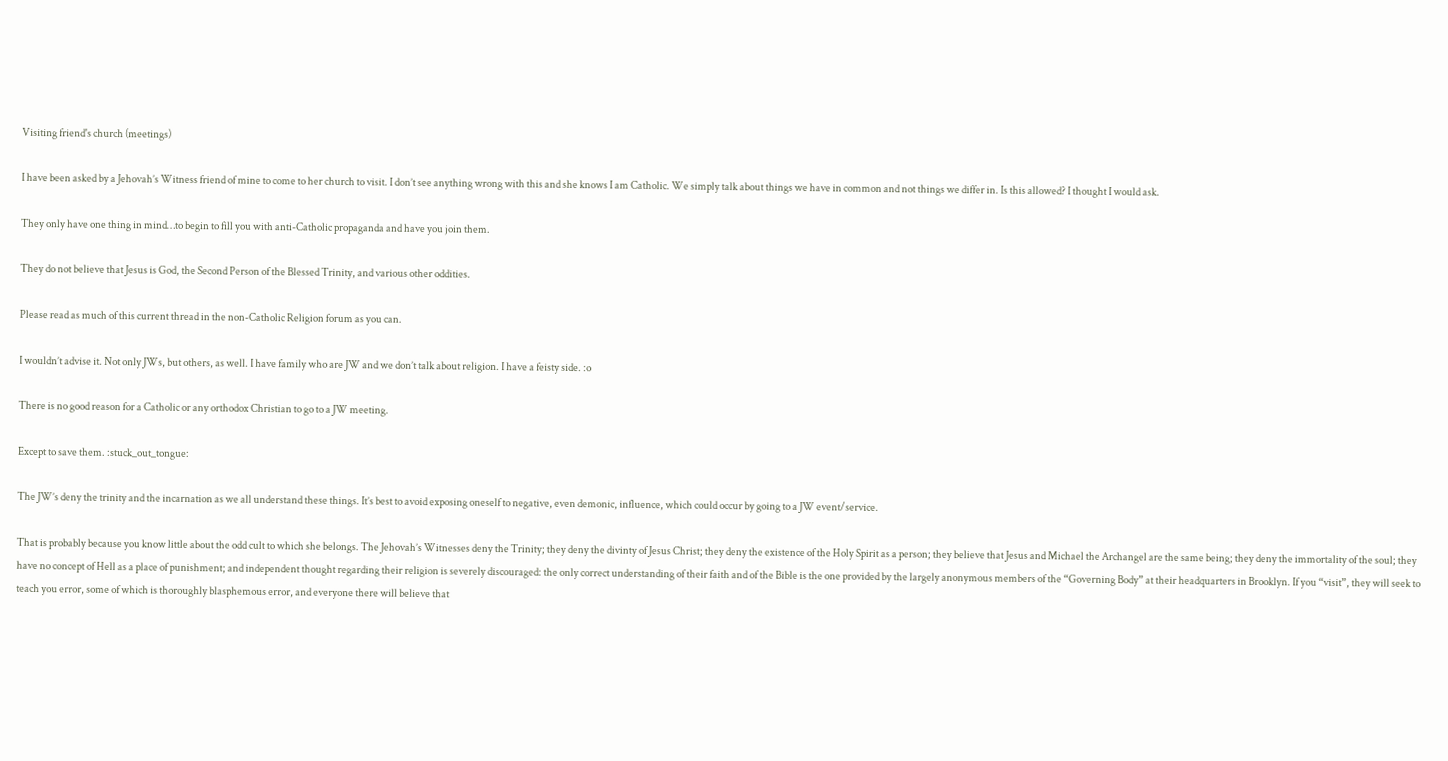Visiting friend's church (meetings)

I have been asked by a Jehovah’s Witness friend of mine to come to her church to visit. I don’t see anything wrong with this and she knows I am Catholic. We simply talk about things we have in common and not things we differ in. Is this allowed? I thought I would ask.

They only have one thing in mind…to begin to fill you with anti-Catholic propaganda and have you join them.

They do not believe that Jesus is God, the Second Person of the Blessed Trinity, and various other oddities.

Please read as much of this current thread in the non-Catholic Religion forum as you can.

I wouldn’t advise it. Not only JWs, but others, as well. I have family who are JW and we don’t talk about religion. I have a feisty side. :o

There is no good reason for a Catholic or any orthodox Christian to go to a JW meeting.

Except to save them. :stuck_out_tongue:

The JW’s deny the trinity and the incarnation as we all understand these things. It’s best to avoid exposing oneself to negative, even demonic, influence, which could occur by going to a JW event/service.

That is probably because you know little about the odd cult to which she belongs. The Jehovah’s Witnesses deny the Trinity; they deny the divinty of Jesus Christ; they deny the existence of the Holy Spirit as a person; they believe that Jesus and Michael the Archangel are the same being; they deny the immortality of the soul; they have no concept of Hell as a place of punishment; and independent thought regarding their religion is severely discouraged: the only correct understanding of their faith and of the Bible is the one provided by the largely anonymous members of the “Governing Body” at their headquarters in Brooklyn. If you “visit”, they will seek to teach you error, some of which is thoroughly blasphemous error, and everyone there will believe that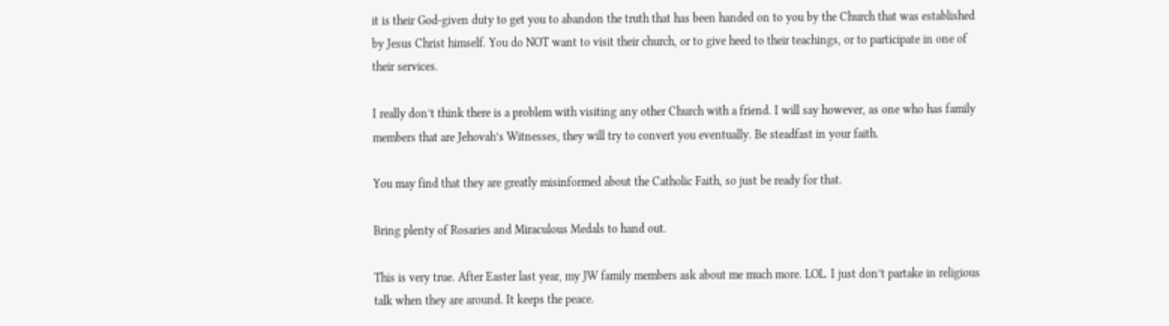it is their God-given duty to get you to abandon the truth that has been handed on to you by the Church that was established by Jesus Christ himself. You do NOT want to visit their church, or to give heed to their teachings, or to participate in one of their services.

I really don’t think there is a problem with visiting any other Church with a friend. I will say however, as one who has family members that are Jehovah’s Witnesses, they will try to convert you eventually. Be steadfast in your faith.

You may find that they are greatly misinformed about the Catholic Faith, so just be ready for that.

Bring plenty of Rosaries and Miraculous Medals to hand out.

This is very true. After Easter last year, my JW family members ask about me much more. LOL. I just don’t partake in religious talk when they are around. It keeps the peace.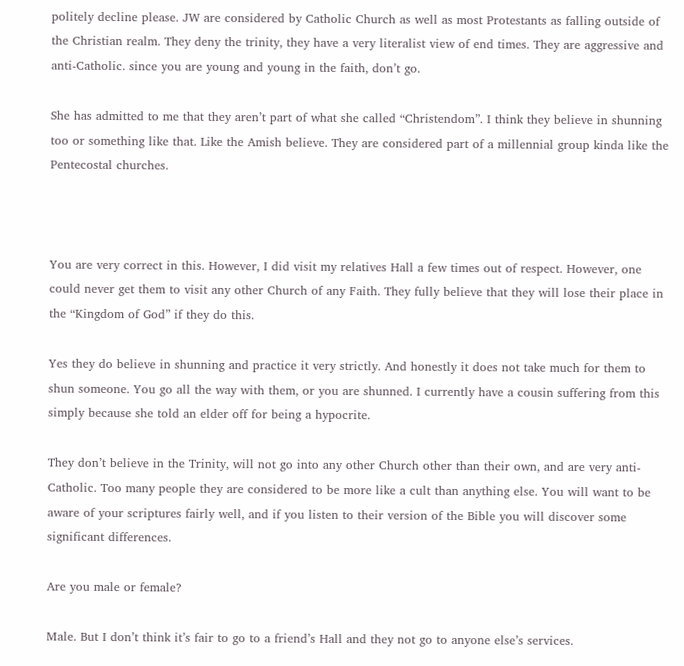politely decline please. JW are considered by Catholic Church as well as most Protestants as falling outside of the Christian realm. They deny the trinity, they have a very literalist view of end times. They are aggressive and anti-Catholic. since you are young and young in the faith, don’t go.

She has admitted to me that they aren’t part of what she called “Christendom”. I think they believe in shunning too or something like that. Like the Amish believe. They are considered part of a millennial group kinda like the Pentecostal churches.



You are very correct in this. However, I did visit my relatives Hall a few times out of respect. However, one could never get them to visit any other Church of any Faith. They fully believe that they will lose their place in the “Kingdom of God” if they do this.

Yes they do believe in shunning and practice it very strictly. And honestly it does not take much for them to shun someone. You go all the way with them, or you are shunned. I currently have a cousin suffering from this simply because she told an elder off for being a hypocrite.

They don’t believe in the Trinity, will not go into any other Church other than their own, and are very anti-Catholic. Too many people they are considered to be more like a cult than anything else. You will want to be aware of your scriptures fairly well, and if you listen to their version of the Bible you will discover some significant differences.

Are you male or female?

Male. But I don’t think it’s fair to go to a friend’s Hall and they not go to anyone else’s services.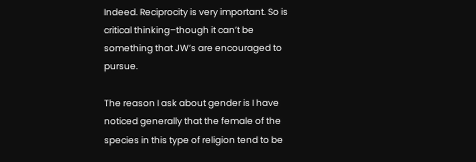Indeed. Reciprocity is very important. So is critical thinking–though it can’t be something that JW’s are encouraged to pursue.

The reason I ask about gender is I have noticed generally that the female of the species in this type of religion tend to be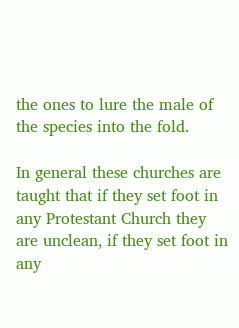the ones to lure the male of the species into the fold.

In general these churches are taught that if they set foot in any Protestant Church they are unclean, if they set foot in any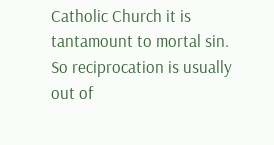Catholic Church it is tantamount to mortal sin. So reciprocation is usually out of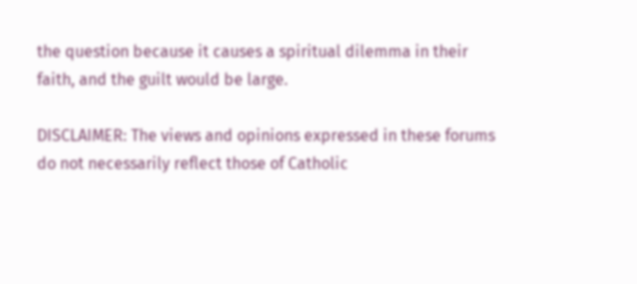the question because it causes a spiritual dilemma in their faith, and the guilt would be large.

DISCLAIMER: The views and opinions expressed in these forums do not necessarily reflect those of Catholic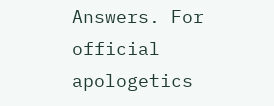Answers. For official apologetics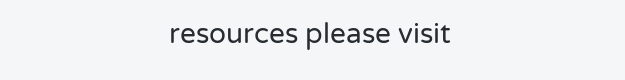resources please visit